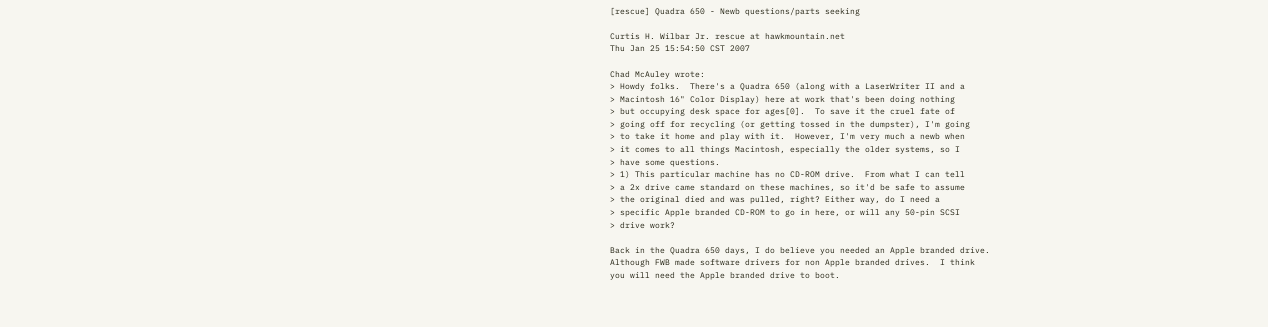[rescue] Quadra 650 - Newb questions/parts seeking

Curtis H. Wilbar Jr. rescue at hawkmountain.net
Thu Jan 25 15:54:50 CST 2007

Chad McAuley wrote:
> Howdy folks.  There's a Quadra 650 (along with a LaserWriter II and a
> Macintosh 16" Color Display) here at work that's been doing nothing
> but occupying desk space for ages[0].  To save it the cruel fate of
> going off for recycling (or getting tossed in the dumpster), I'm going
> to take it home and play with it.  However, I'm very much a newb when
> it comes to all things Macintosh, especially the older systems, so I
> have some questions.
> 1) This particular machine has no CD-ROM drive.  From what I can tell
> a 2x drive came standard on these machines, so it'd be safe to assume
> the original died and was pulled, right? Either way, do I need a
> specific Apple branded CD-ROM to go in here, or will any 50-pin SCSI
> drive work?

Back in the Quadra 650 days, I do believe you needed an Apple branded drive.
Although FWB made software drivers for non Apple branded drives.  I think
you will need the Apple branded drive to boot.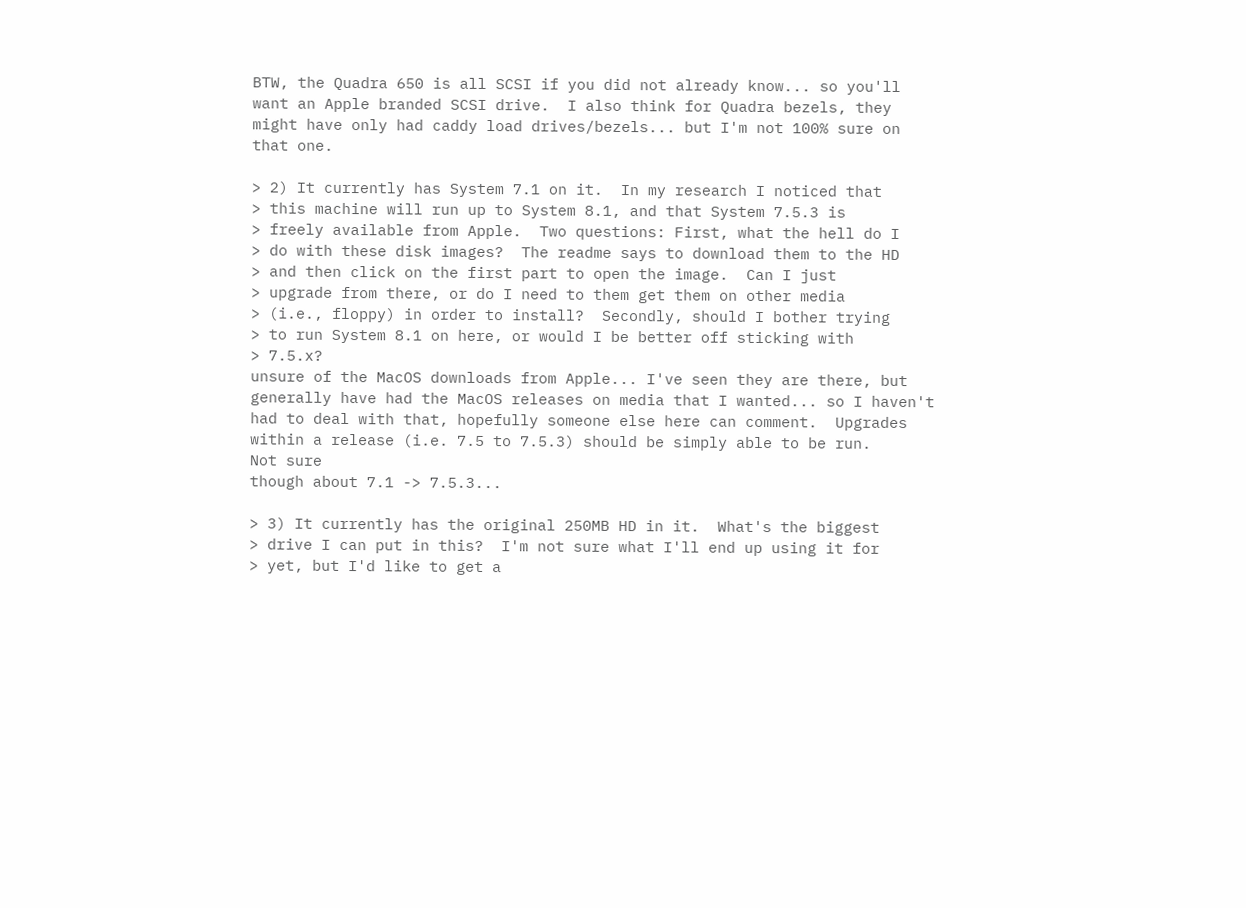BTW, the Quadra 650 is all SCSI if you did not already know... so you'll
want an Apple branded SCSI drive.  I also think for Quadra bezels, they
might have only had caddy load drives/bezels... but I'm not 100% sure on
that one.

> 2) It currently has System 7.1 on it.  In my research I noticed that
> this machine will run up to System 8.1, and that System 7.5.3 is
> freely available from Apple.  Two questions: First, what the hell do I
> do with these disk images?  The readme says to download them to the HD
> and then click on the first part to open the image.  Can I just
> upgrade from there, or do I need to them get them on other media
> (i.e., floppy) in order to install?  Secondly, should I bother trying
> to run System 8.1 on here, or would I be better off sticking with
> 7.5.x?
unsure of the MacOS downloads from Apple... I've seen they are there, but
generally have had the MacOS releases on media that I wanted... so I haven't
had to deal with that, hopefully someone else here can comment.  Upgrades
within a release (i.e. 7.5 to 7.5.3) should be simply able to be run.
Not sure
though about 7.1 -> 7.5.3...

> 3) It currently has the original 250MB HD in it.  What's the biggest
> drive I can put in this?  I'm not sure what I'll end up using it for
> yet, but I'd like to get a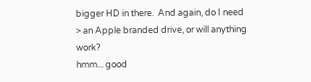bigger HD in there.  And again, do I need
> an Apple branded drive, or will anything work?
hmm... good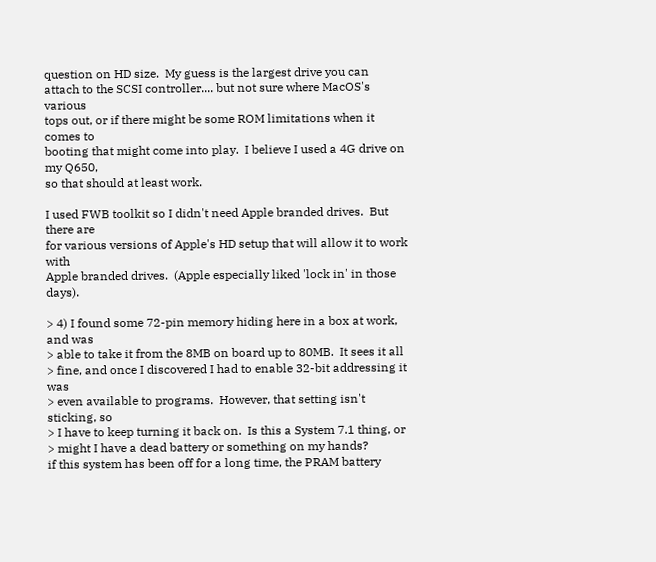question on HD size.  My guess is the largest drive you can
attach to the SCSI controller.... but not sure where MacOS's various
tops out, or if there might be some ROM limitations when it comes to
booting that might come into play.  I believe I used a 4G drive on my Q650,
so that should at least work.

I used FWB toolkit so I didn't need Apple branded drives.  But there are
for various versions of Apple's HD setup that will allow it to work with
Apple branded drives.  (Apple especially liked 'lock in' in those days).

> 4) I found some 72-pin memory hiding here in a box at work, and was
> able to take it from the 8MB on board up to 80MB.  It sees it all
> fine, and once I discovered I had to enable 32-bit addressing it was
> even available to programs.  However, that setting isn't sticking, so
> I have to keep turning it back on.  Is this a System 7.1 thing, or
> might I have a dead battery or something on my hands?
if this system has been off for a long time, the PRAM battery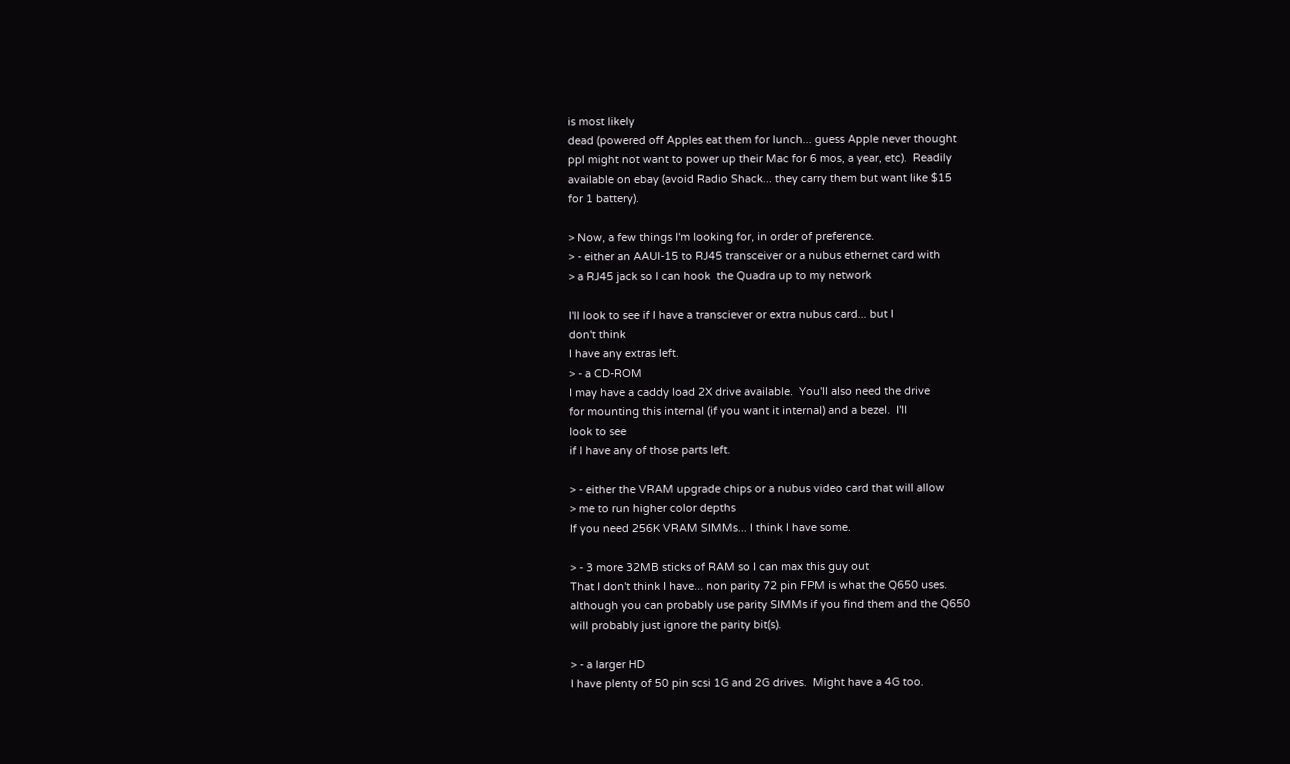is most likely
dead (powered off Apples eat them for lunch... guess Apple never thought
ppl might not want to power up their Mac for 6 mos, a year, etc).  Readily
available on ebay (avoid Radio Shack... they carry them but want like $15
for 1 battery).

> Now, a few things I'm looking for, in order of preference.
> - either an AAUI-15 to RJ45 transceiver or a nubus ethernet card with
> a RJ45 jack so I can hook  the Quadra up to my network

I'll look to see if I have a transciever or extra nubus card... but I
don't think
I have any extras left.
> - a CD-ROM
I may have a caddy load 2X drive available.  You'll also need the drive
for mounting this internal (if you want it internal) and a bezel.  I'll
look to see
if I have any of those parts left.

> - either the VRAM upgrade chips or a nubus video card that will allow
> me to run higher color depths
If you need 256K VRAM SIMMs... I think I have some.

> - 3 more 32MB sticks of RAM so I can max this guy out
That I don't think I have... non parity 72 pin FPM is what the Q650 uses.
although you can probably use parity SIMMs if you find them and the Q650
will probably just ignore the parity bit(s).

> - a larger HD
I have plenty of 50 pin scsi 1G and 2G drives.  Might have a 4G too.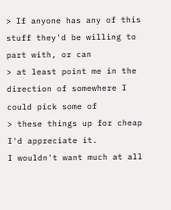> If anyone has any of this stuff they'd be willing to part with, or can
> at least point me in the direction of somewhere I could pick some of
> these things up for cheap I'd appreciate it.
I wouldn't want much at all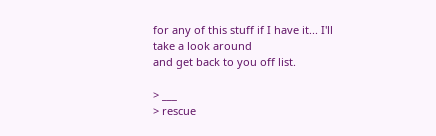for any of this stuff if I have it... I'll
take a look around
and get back to you off list.

> ___
> rescue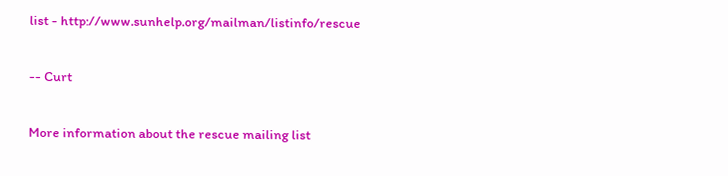list - http://www.sunhelp.org/mailman/listinfo/rescue

-- Curt

More information about the rescue mailing list